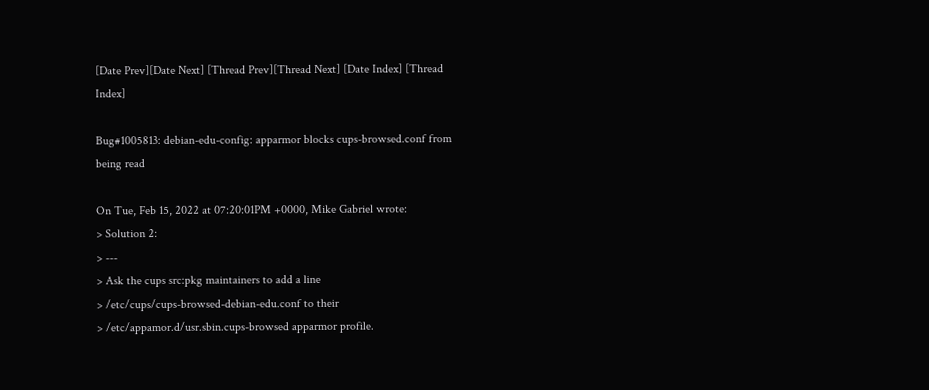[Date Prev][Date Next] [Thread Prev][Thread Next] [Date Index] [Thread Index]

Bug#1005813: debian-edu-config: apparmor blocks cups-browsed.conf from being read

On Tue, Feb 15, 2022 at 07:20:01PM +0000, Mike Gabriel wrote:
> Solution 2:
> ---
> Ask the cups src:pkg maintainers to add a line
> /etc/cups/cups-browsed-debian-edu.conf to their
> /etc/appamor.d/usr.sbin.cups-browsed apparmor profile.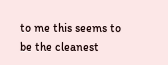to me this seems to be the cleanest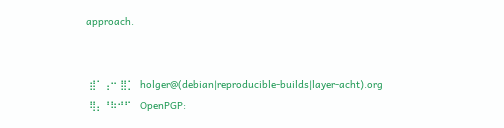approach.


 ⣾⠁⢠⠒ ⣿⡁  holger@(debian|reproducible-builds|layer-acht).org
 ⢿⡄⠘⠷⠚⠋   OpenPGP: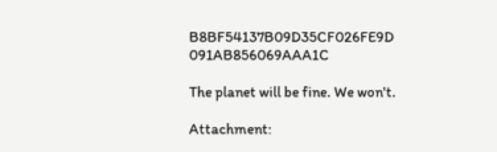B8BF54137B09D35CF026FE9D 091AB856069AAA1C

The planet will be fine. We won't.

Attachment: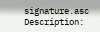signature.asc
Description: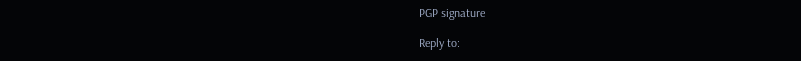PGP signature

Reply to: